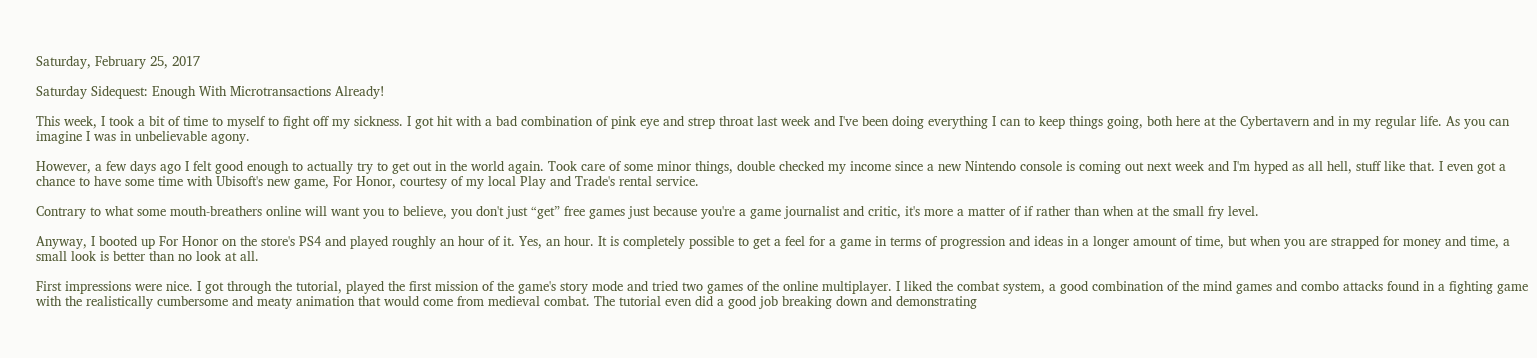Saturday, February 25, 2017

Saturday Sidequest: Enough With Microtransactions Already!

This week, I took a bit of time to myself to fight off my sickness. I got hit with a bad combination of pink eye and strep throat last week and I've been doing everything I can to keep things going, both here at the Cybertavern and in my regular life. As you can imagine I was in unbelievable agony.

However, a few days ago I felt good enough to actually try to get out in the world again. Took care of some minor things, double checked my income since a new Nintendo console is coming out next week and I'm hyped as all hell, stuff like that. I even got a chance to have some time with Ubisoft's new game, For Honor, courtesy of my local Play and Trade's rental service.

Contrary to what some mouth-breathers online will want you to believe, you don't just “get” free games just because you're a game journalist and critic, it's more a matter of if rather than when at the small fry level.

Anyway, I booted up For Honor on the store's PS4 and played roughly an hour of it. Yes, an hour. It is completely possible to get a feel for a game in terms of progression and ideas in a longer amount of time, but when you are strapped for money and time, a small look is better than no look at all.

First impressions were nice. I got through the tutorial, played the first mission of the game's story mode and tried two games of the online multiplayer. I liked the combat system, a good combination of the mind games and combo attacks found in a fighting game with the realistically cumbersome and meaty animation that would come from medieval combat. The tutorial even did a good job breaking down and demonstrating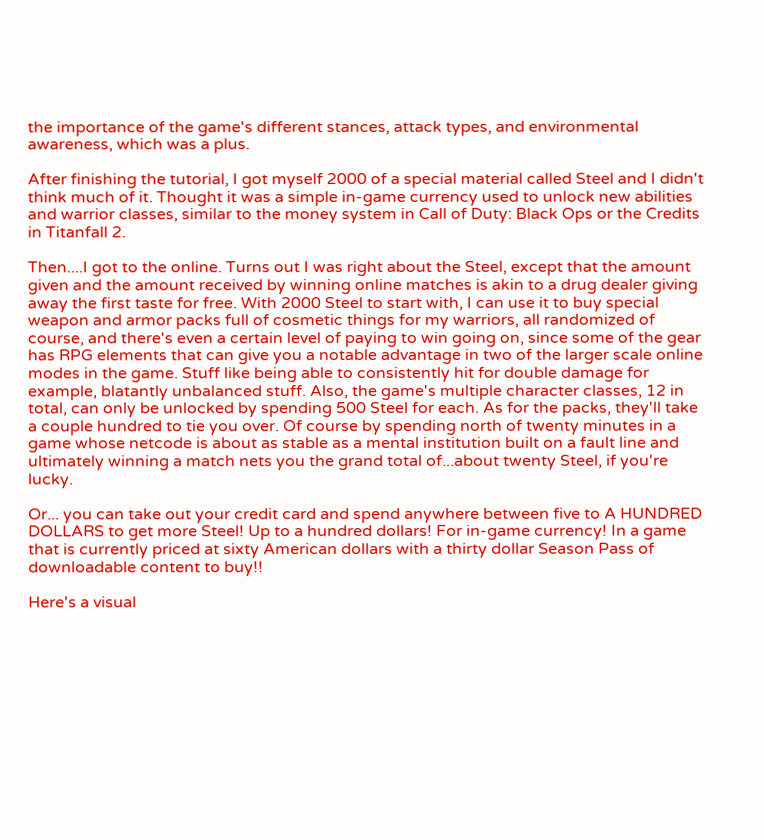the importance of the game's different stances, attack types, and environmental awareness, which was a plus.

After finishing the tutorial, I got myself 2000 of a special material called Steel and I didn't think much of it. Thought it was a simple in-game currency used to unlock new abilities and warrior classes, similar to the money system in Call of Duty: Black Ops or the Credits in Titanfall 2.

Then....I got to the online. Turns out I was right about the Steel, except that the amount given and the amount received by winning online matches is akin to a drug dealer giving away the first taste for free. With 2000 Steel to start with, I can use it to buy special weapon and armor packs full of cosmetic things for my warriors, all randomized of course, and there's even a certain level of paying to win going on, since some of the gear has RPG elements that can give you a notable advantage in two of the larger scale online modes in the game. Stuff like being able to consistently hit for double damage for example, blatantly unbalanced stuff. Also, the game's multiple character classes, 12 in total, can only be unlocked by spending 500 Steel for each. As for the packs, they'll take a couple hundred to tie you over. Of course by spending north of twenty minutes in a game whose netcode is about as stable as a mental institution built on a fault line and ultimately winning a match nets you the grand total of...about twenty Steel, if you're lucky.

Or... you can take out your credit card and spend anywhere between five to A HUNDRED DOLLARS to get more Steel! Up to a hundred dollars! For in-game currency! In a game that is currently priced at sixty American dollars with a thirty dollar Season Pass of downloadable content to buy!!

Here's a visual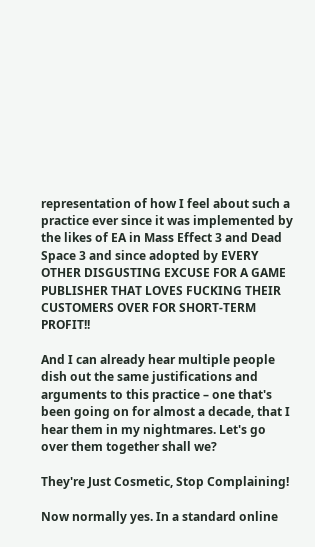representation of how I feel about such a practice ever since it was implemented by the likes of EA in Mass Effect 3 and Dead Space 3 and since adopted by EVERY OTHER DISGUSTING EXCUSE FOR A GAME PUBLISHER THAT LOVES FUCKING THEIR CUSTOMERS OVER FOR SHORT-TERM PROFIT!!

And I can already hear multiple people dish out the same justifications and arguments to this practice – one that's been going on for almost a decade, that I hear them in my nightmares. Let's go over them together shall we?

They're Just Cosmetic, Stop Complaining!

Now normally yes. In a standard online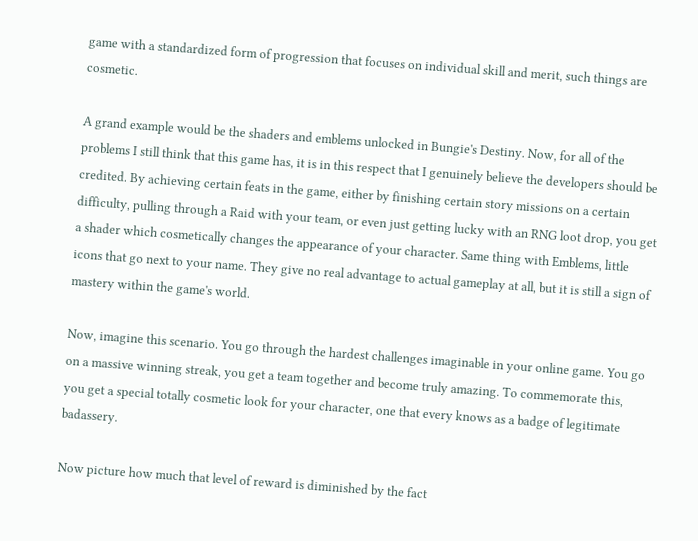game with a standardized form of progression that focuses on individual skill and merit, such things are cosmetic.

A grand example would be the shaders and emblems unlocked in Bungie's Destiny. Now, for all of the problems I still think that this game has, it is in this respect that I genuinely believe the developers should be credited. By achieving certain feats in the game, either by finishing certain story missions on a certain difficulty, pulling through a Raid with your team, or even just getting lucky with an RNG loot drop, you get a shader which cosmetically changes the appearance of your character. Same thing with Emblems, little icons that go next to your name. They give no real advantage to actual gameplay at all, but it is still a sign of mastery within the game's world.

Now, imagine this scenario. You go through the hardest challenges imaginable in your online game. You go on a massive winning streak, you get a team together and become truly amazing. To commemorate this, you get a special totally cosmetic look for your character, one that every knows as a badge of legitimate badassery.

Now picture how much that level of reward is diminished by the fact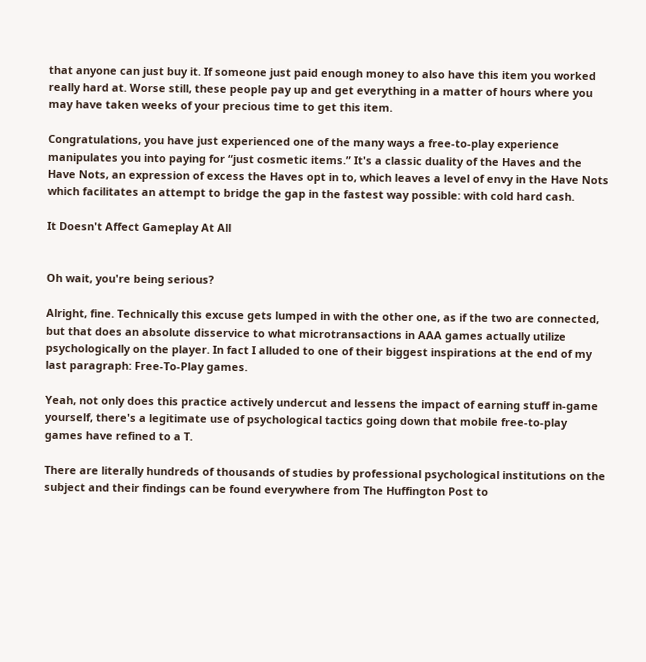that anyone can just buy it. If someone just paid enough money to also have this item you worked really hard at. Worse still, these people pay up and get everything in a matter of hours where you may have taken weeks of your precious time to get this item.

Congratulations, you have just experienced one of the many ways a free-to-play experience manipulates you into paying for “just cosmetic items.” It's a classic duality of the Haves and the Have Nots, an expression of excess the Haves opt in to, which leaves a level of envy in the Have Nots which facilitates an attempt to bridge the gap in the fastest way possible: with cold hard cash.

It Doesn't Affect Gameplay At All


Oh wait, you're being serious?

Alright, fine. Technically this excuse gets lumped in with the other one, as if the two are connected, but that does an absolute disservice to what microtransactions in AAA games actually utilize psychologically on the player. In fact I alluded to one of their biggest inspirations at the end of my last paragraph: Free-To-Play games.

Yeah, not only does this practice actively undercut and lessens the impact of earning stuff in-game yourself, there's a legitimate use of psychological tactics going down that mobile free-to-play games have refined to a T.

There are literally hundreds of thousands of studies by professional psychological institutions on the subject and their findings can be found everywhere from The Huffington Post to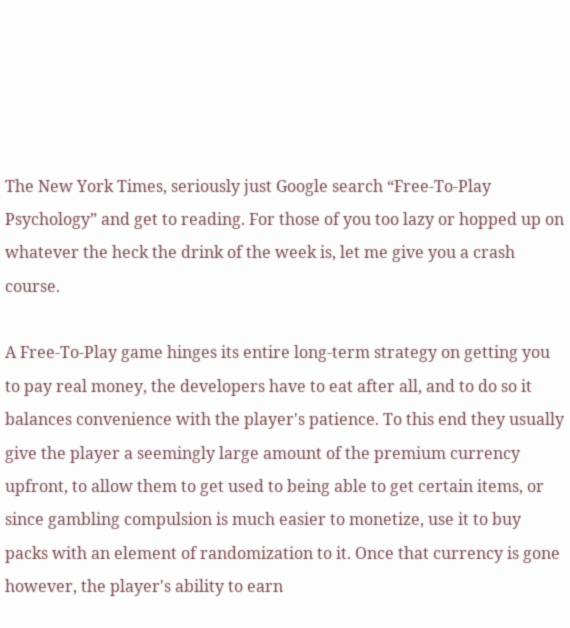The New York Times, seriously just Google search “Free-To-Play Psychology” and get to reading. For those of you too lazy or hopped up on whatever the heck the drink of the week is, let me give you a crash course.

A Free-To-Play game hinges its entire long-term strategy on getting you to pay real money, the developers have to eat after all, and to do so it balances convenience with the player's patience. To this end they usually give the player a seemingly large amount of the premium currency upfront, to allow them to get used to being able to get certain items, or since gambling compulsion is much easier to monetize, use it to buy packs with an element of randomization to it. Once that currency is gone however, the player's ability to earn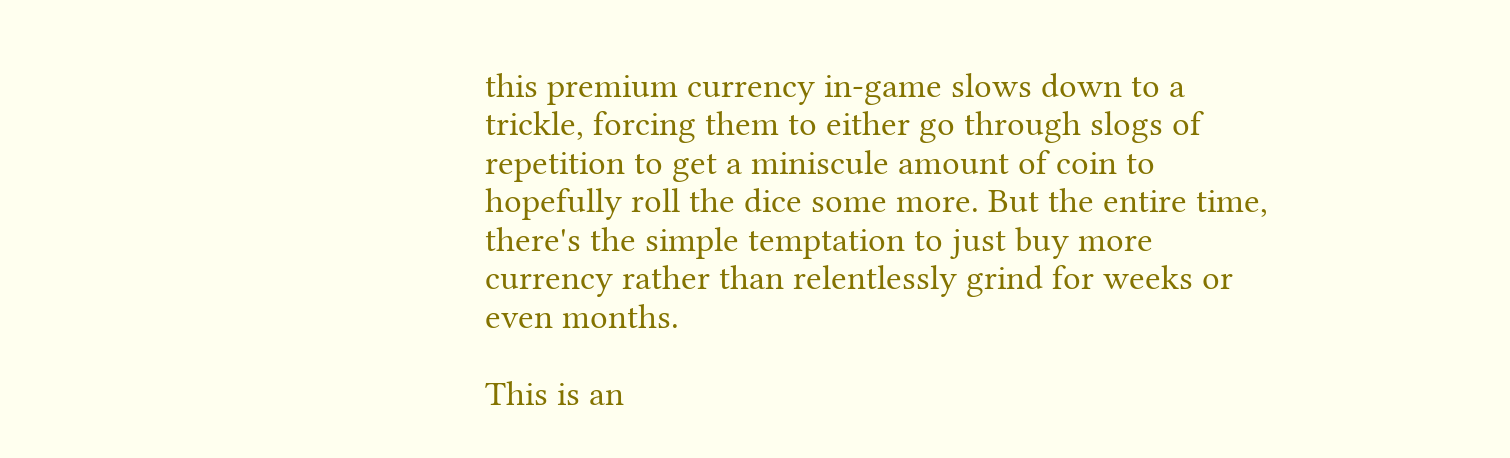this premium currency in-game slows down to a trickle, forcing them to either go through slogs of repetition to get a miniscule amount of coin to hopefully roll the dice some more. But the entire time, there's the simple temptation to just buy more currency rather than relentlessly grind for weeks or even months.

This is an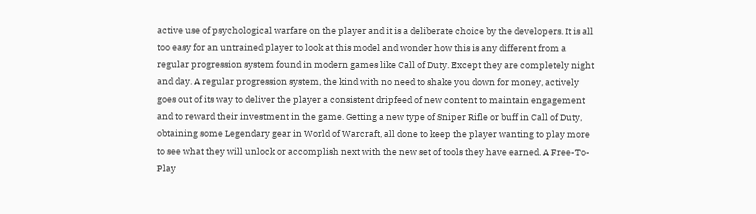active use of psychological warfare on the player and it is a deliberate choice by the developers. It is all too easy for an untrained player to look at this model and wonder how this is any different from a regular progression system found in modern games like Call of Duty. Except they are completely night and day. A regular progression system, the kind with no need to shake you down for money, actively goes out of its way to deliver the player a consistent dripfeed of new content to maintain engagement and to reward their investment in the game. Getting a new type of Sniper Rifle or buff in Call of Duty, obtaining some Legendary gear in World of Warcraft, all done to keep the player wanting to play more to see what they will unlock or accomplish next with the new set of tools they have earned. A Free-To-Play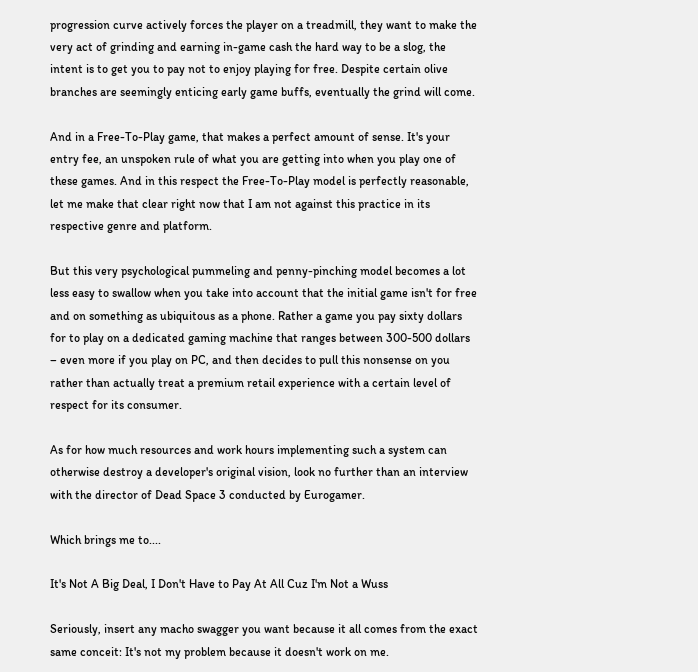progression curve actively forces the player on a treadmill, they want to make the very act of grinding and earning in-game cash the hard way to be a slog, the intent is to get you to pay not to enjoy playing for free. Despite certain olive branches are seemingly enticing early game buffs, eventually the grind will come.

And in a Free-To-Play game, that makes a perfect amount of sense. It's your entry fee, an unspoken rule of what you are getting into when you play one of these games. And in this respect the Free-To-Play model is perfectly reasonable, let me make that clear right now that I am not against this practice in its respective genre and platform.

But this very psychological pummeling and penny-pinching model becomes a lot less easy to swallow when you take into account that the initial game isn't for free and on something as ubiquitous as a phone. Rather a game you pay sixty dollars for to play on a dedicated gaming machine that ranges between 300-500 dollars – even more if you play on PC, and then decides to pull this nonsense on you rather than actually treat a premium retail experience with a certain level of respect for its consumer.

As for how much resources and work hours implementing such a system can otherwise destroy a developer's original vision, look no further than an interview with the director of Dead Space 3 conducted by Eurogamer.

Which brings me to....

It's Not A Big Deal, I Don't Have to Pay At All Cuz I'm Not a Wuss

Seriously, insert any macho swagger you want because it all comes from the exact same conceit: It's not my problem because it doesn't work on me.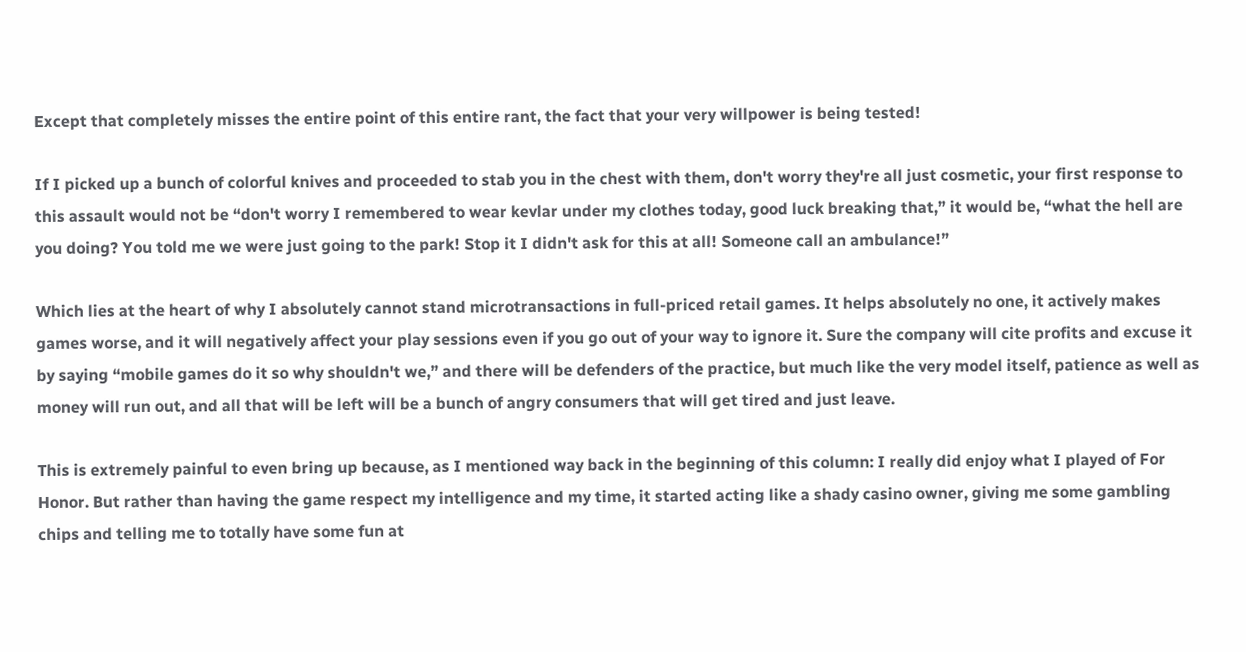Except that completely misses the entire point of this entire rant, the fact that your very willpower is being tested!

If I picked up a bunch of colorful knives and proceeded to stab you in the chest with them, don't worry they're all just cosmetic, your first response to this assault would not be “don't worry I remembered to wear kevlar under my clothes today, good luck breaking that,” it would be, “what the hell are you doing? You told me we were just going to the park! Stop it I didn't ask for this at all! Someone call an ambulance!”

Which lies at the heart of why I absolutely cannot stand microtransactions in full-priced retail games. It helps absolutely no one, it actively makes games worse, and it will negatively affect your play sessions even if you go out of your way to ignore it. Sure the company will cite profits and excuse it by saying “mobile games do it so why shouldn't we,” and there will be defenders of the practice, but much like the very model itself, patience as well as money will run out, and all that will be left will be a bunch of angry consumers that will get tired and just leave.

This is extremely painful to even bring up because, as I mentioned way back in the beginning of this column: I really did enjoy what I played of For Honor. But rather than having the game respect my intelligence and my time, it started acting like a shady casino owner, giving me some gambling chips and telling me to totally have some fun at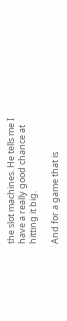the slot machines. He tells me I have a really good chance at hitting it big.

And for a game that is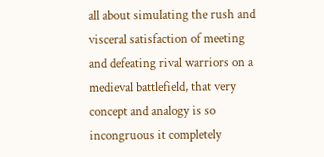all about simulating the rush and visceral satisfaction of meeting and defeating rival warriors on a medieval battlefield, that very concept and analogy is so incongruous it completely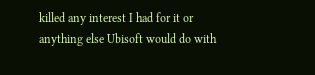killed any interest I had for it or anything else Ubisoft would do with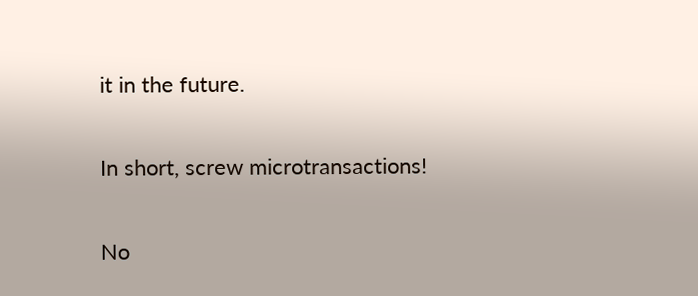it in the future.

In short, screw microtransactions!

No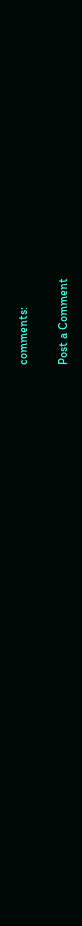comments:

Post a Comment